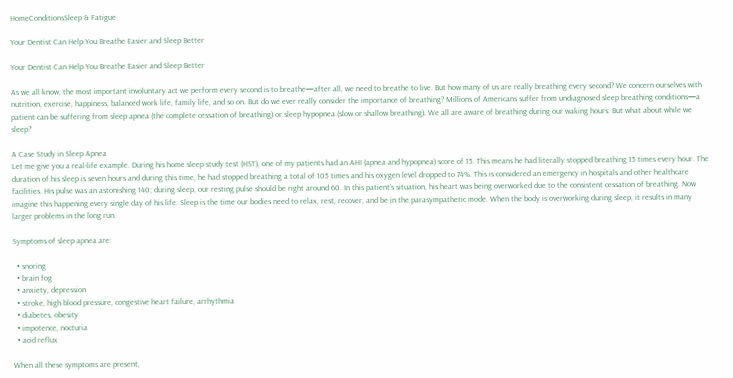HomeConditionsSleep & Fatigue

Your Dentist Can Help You Breathe Easier and Sleep Better

Your Dentist Can Help You Breathe Easier and Sleep Better

As we all know, the most important involuntary act we perform every second is to breathe—after all, we need to breathe to live. But how many of us are really breathing every second? We concern ourselves with nutrition, exercise, happiness, balanced work life, family life, and so on. But do we ever really consider the importance of breathing? Millions of Americans suffer from undiagnosed sleep breathing conditions—a patient can be suffering from sleep apnea (the complete cessation of breathing) or sleep hypopnea (slow or shallow breathing). We all are aware of breathing during our waking hours. But what about while we sleep?

A Case Study in Sleep Apnea
Let me give you a real-life example. During his home sleep study test (HST), one of my patients had an AHI (apnea and hypopnea) score of 15. This means he had literally stopped breathing 15 times every hour. The duration of his sleep is seven hours and during this time, he had stopped breathing a total of 105 times and his oxygen level dropped to 74%. This is considered an emergency in hospitals and other healthcare facilities. His pulse was an astonishing 140; during sleep, our resting pulse should be right around 60. In this patient’s situation, his heart was being overworked due to the consistent cessation of breathing. Now imagine this happening every single day of his life. Sleep is the time our bodies need to relax, rest, recover, and be in the parasympathetic mode. When the body is overworking during sleep, it results in many larger problems in the long run.

Symptoms of sleep apnea are:

  • snoring
  • brain fog
  • anxiety, depression
  • stroke, high blood pressure, congestive heart failure, arrhythmia
  • diabetes, obesity
  • impotence, nocturia
  • acid reflux

When all these symptoms are present,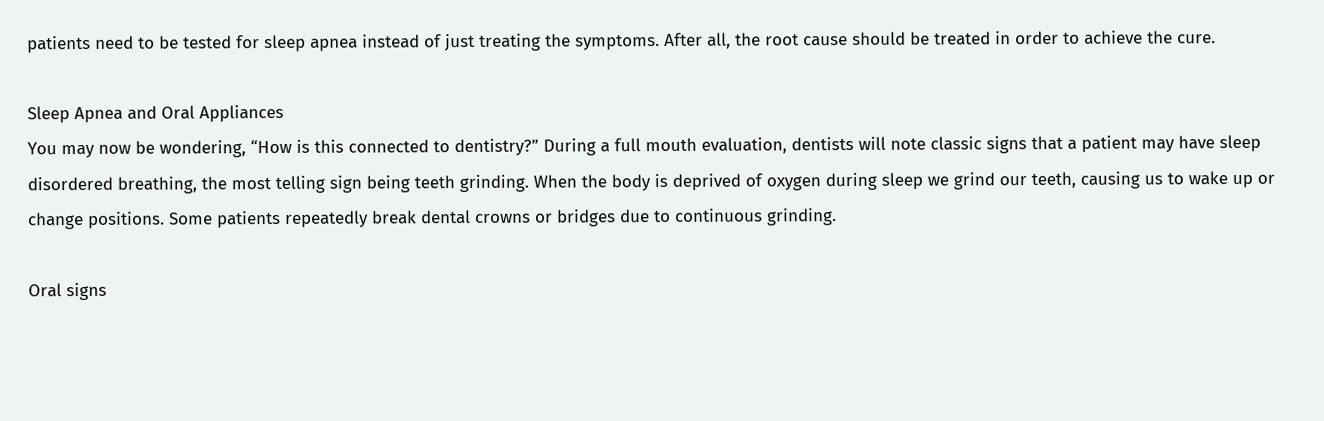patients need to be tested for sleep apnea instead of just treating the symptoms. After all, the root cause should be treated in order to achieve the cure.

Sleep Apnea and Oral Appliances
You may now be wondering, “How is this connected to dentistry?” During a full mouth evaluation, dentists will note classic signs that a patient may have sleep disordered breathing, the most telling sign being teeth grinding. When the body is deprived of oxygen during sleep we grind our teeth, causing us to wake up or change positions. Some patients repeatedly break dental crowns or bridges due to continuous grinding.

Oral signs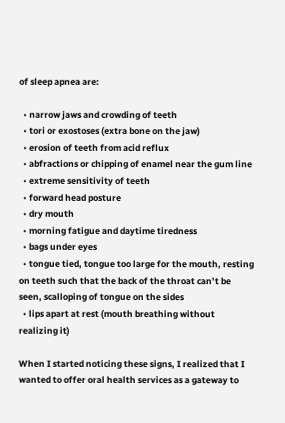of sleep apnea are:

  • narrow jaws and crowding of teeth
  • tori or exostoses (extra bone on the jaw)
  • erosion of teeth from acid reflux
  • abfractions or chipping of enamel near the gum line
  • extreme sensitivity of teeth
  • forward head posture
  • dry mouth
  • morning fatigue and daytime tiredness
  • bags under eyes
  • tongue tied, tongue too large for the mouth, resting on teeth such that the back of the throat can’t be seen, scalloping of tongue on the sides
  • lips apart at rest (mouth breathing without realizing it)

When I started noticing these signs, I realized that I wanted to offer oral health services as a gateway to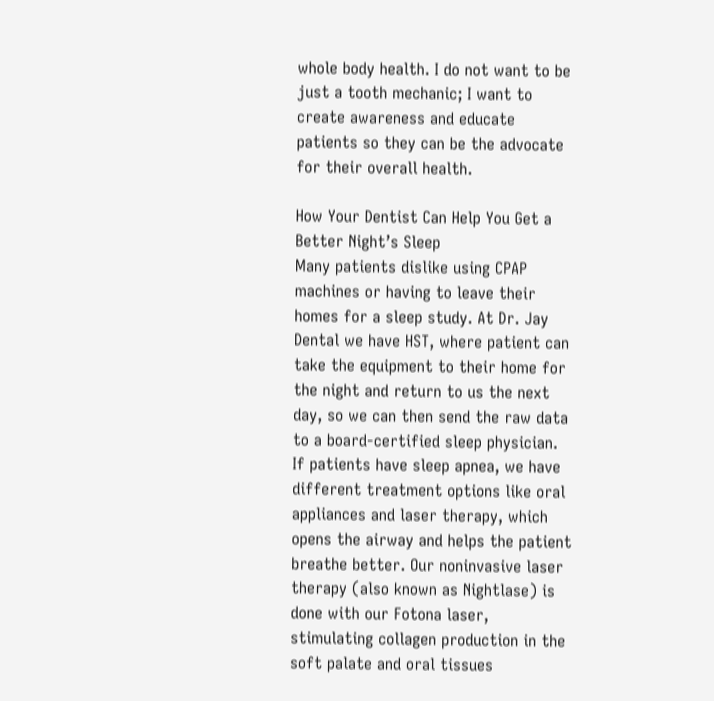whole body health. I do not want to be just a tooth mechanic; I want to create awareness and educate patients so they can be the advocate for their overall health.

How Your Dentist Can Help You Get a Better Night’s Sleep
Many patients dislike using CPAP machines or having to leave their homes for a sleep study. At Dr. Jay Dental we have HST, where patient can take the equipment to their home for the night and return to us the next day, so we can then send the raw data to a board-certified sleep physician. If patients have sleep apnea, we have different treatment options like oral appliances and laser therapy, which opens the airway and helps the patient breathe better. Our noninvasive laser therapy (also known as Nightlase) is done with our Fotona laser, stimulating collagen production in the soft palate and oral tissues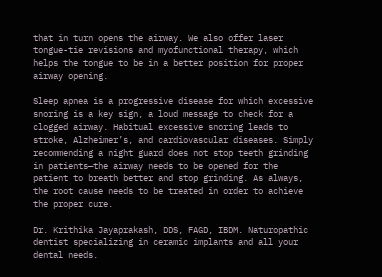that in turn opens the airway. We also offer laser tongue-tie revisions and myofunctional therapy, which helps the tongue to be in a better position for proper airway opening.

Sleep apnea is a progressive disease for which excessive snoring is a key sign, a loud message to check for a clogged airway. Habitual excessive snoring leads to stroke, Alzheimer’s, and cardiovascular diseases. Simply recommending a night guard does not stop teeth grinding in patients—the airway needs to be opened for the patient to breath better and stop grinding. As always, the root cause needs to be treated in order to achieve the proper cure.

Dr. Krithika Jayaprakash, DDS, FAGD, IBDM. Naturopathic dentist specializing in ceramic implants and all your dental needs.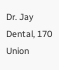Dr. Jay Dental, 170 Union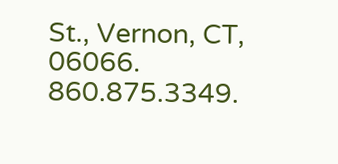St., Vernon, CT, 06066. 860.875.3349.